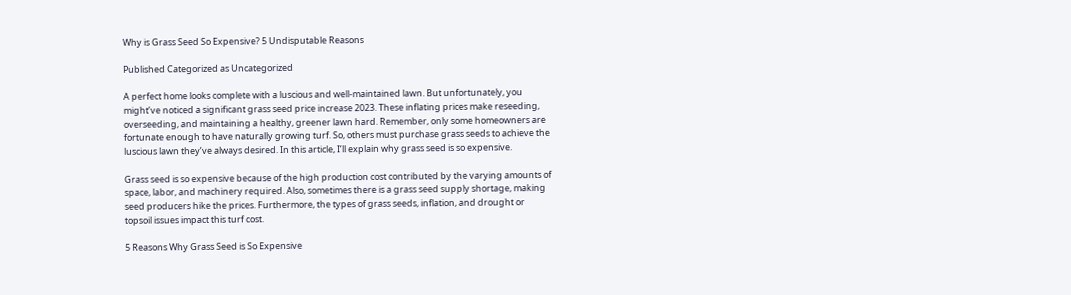Why is Grass Seed So Expensive? 5 Undisputable Reasons

Published Categorized as Uncategorized

A perfect home looks complete with a luscious and well-maintained lawn. But unfortunately, you might’ve noticed a significant grass seed price increase 2023. These inflating prices make reseeding, overseeding, and maintaining a healthy, greener lawn hard. Remember, only some homeowners are fortunate enough to have naturally growing turf. So, others must purchase grass seeds to achieve the luscious lawn they’ve always desired. In this article, I’ll explain why grass seed is so expensive.

Grass seed is so expensive because of the high production cost contributed by the varying amounts of space, labor, and machinery required. Also, sometimes there is a grass seed supply shortage, making seed producers hike the prices. Furthermore, the types of grass seeds, inflation, and drought or topsoil issues impact this turf cost.

5 Reasons Why Grass Seed is So Expensive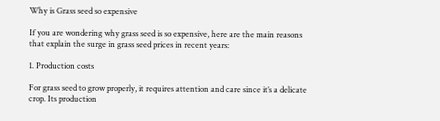Why is Grass seed so expensive

If you are wondering why grass seed is so expensive, here are the main reasons that explain the surge in grass seed prices in recent years:

1. Production costs

For grass seed to grow properly, it requires attention and care since it’s a delicate crop. Its production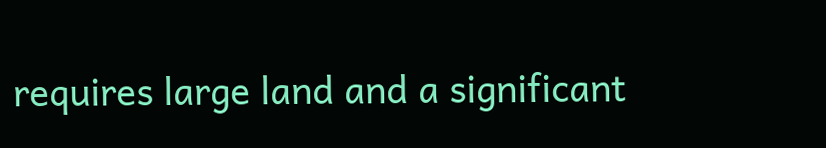requires large land and a significant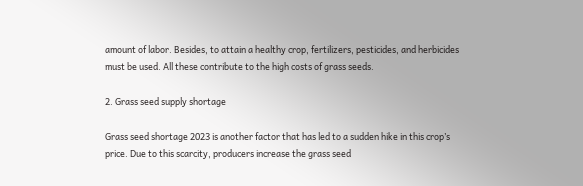amount of labor. Besides, to attain a healthy crop, fertilizers, pesticides, and herbicides must be used. All these contribute to the high costs of grass seeds.

2. Grass seed supply shortage

Grass seed shortage 2023 is another factor that has led to a sudden hike in this crop’s price. Due to this scarcity, producers increase the grass seed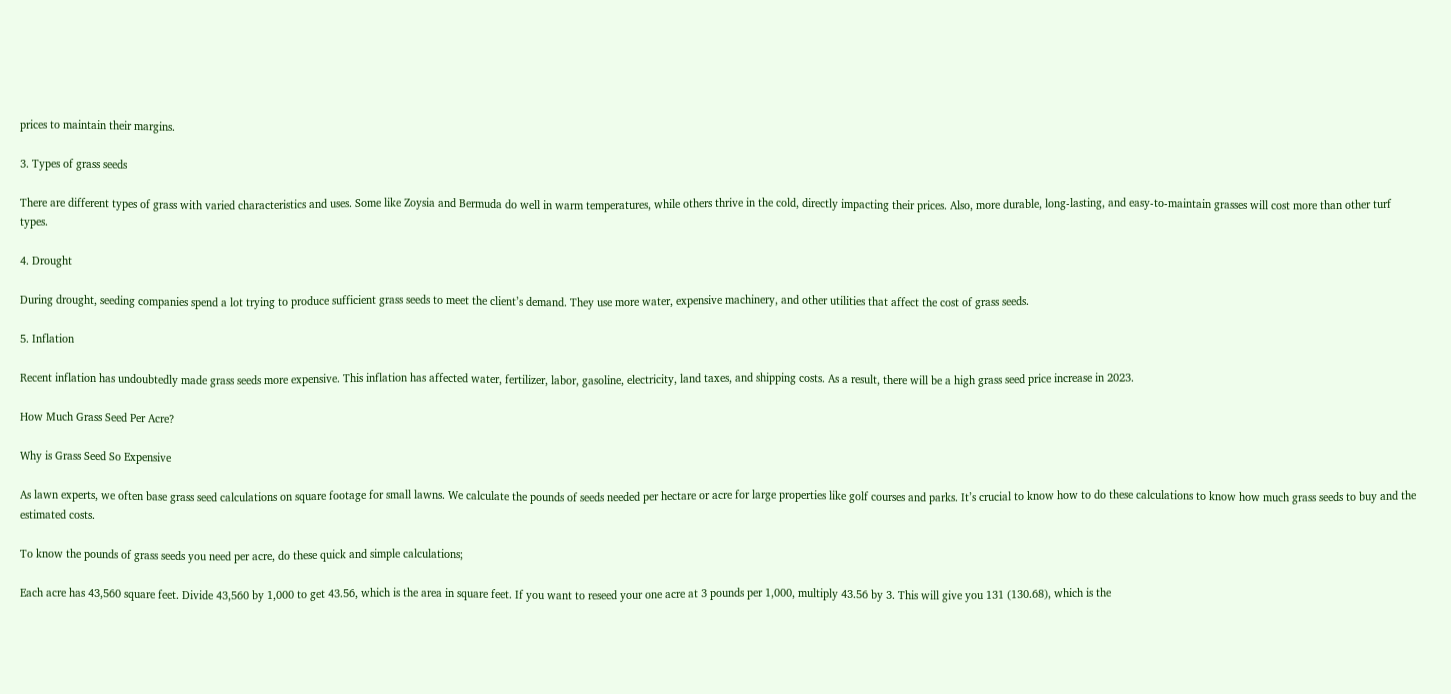prices to maintain their margins.

3. Types of grass seeds

There are different types of grass with varied characteristics and uses. Some like Zoysia and Bermuda do well in warm temperatures, while others thrive in the cold, directly impacting their prices. Also, more durable, long-lasting, and easy-to-maintain grasses will cost more than other turf types.

4. Drought

During drought, seeding companies spend a lot trying to produce sufficient grass seeds to meet the client’s demand. They use more water, expensive machinery, and other utilities that affect the cost of grass seeds.

5. Inflation

Recent inflation has undoubtedly made grass seeds more expensive. This inflation has affected water, fertilizer, labor, gasoline, electricity, land taxes, and shipping costs. As a result, there will be a high grass seed price increase in 2023.

How Much Grass Seed Per Acre?

Why is Grass Seed So Expensive

As lawn experts, we often base grass seed calculations on square footage for small lawns. We calculate the pounds of seeds needed per hectare or acre for large properties like golf courses and parks. It’s crucial to know how to do these calculations to know how much grass seeds to buy and the estimated costs.

To know the pounds of grass seeds you need per acre, do these quick and simple calculations;

Each acre has 43,560 square feet. Divide 43,560 by 1,000 to get 43.56, which is the area in square feet. If you want to reseed your one acre at 3 pounds per 1,000, multiply 43.56 by 3. This will give you 131 (130.68), which is the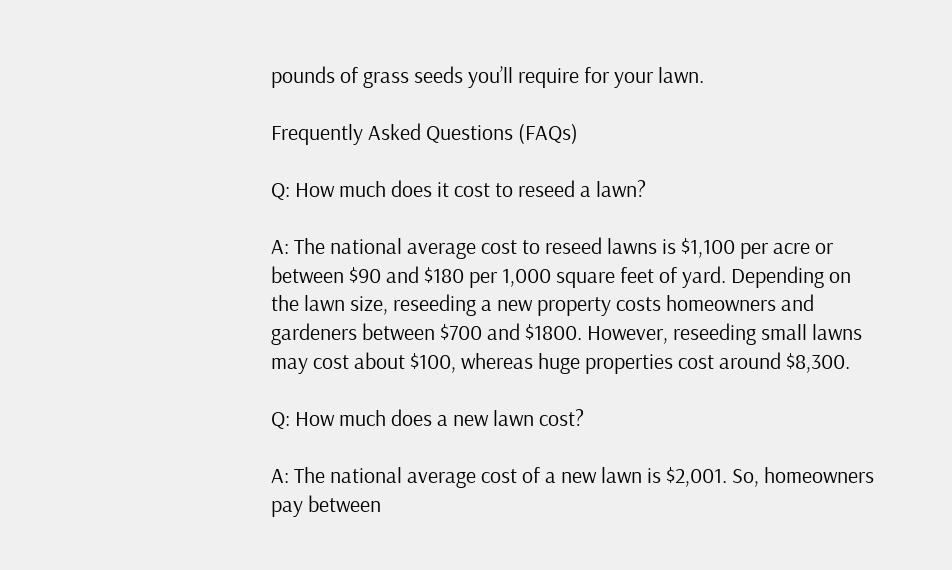pounds of grass seeds you’ll require for your lawn.

Frequently Asked Questions (FAQs)

Q: How much does it cost to reseed a lawn?

A: The national average cost to reseed lawns is $1,100 per acre or between $90 and $180 per 1,000 square feet of yard. Depending on the lawn size, reseeding a new property costs homeowners and gardeners between $700 and $1800. However, reseeding small lawns may cost about $100, whereas huge properties cost around $8,300.

Q: How much does a new lawn cost?

A: The national average cost of a new lawn is $2,001. So, homeowners pay between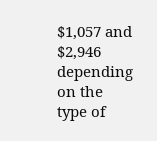$1,057 and $2,946 depending on the type of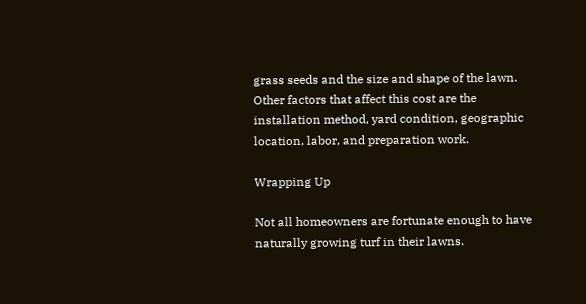grass seeds and the size and shape of the lawn. Other factors that affect this cost are the installation method, yard condition, geographic location, labor, and preparation work.

Wrapping Up

Not all homeowners are fortunate enough to have naturally growing turf in their lawns.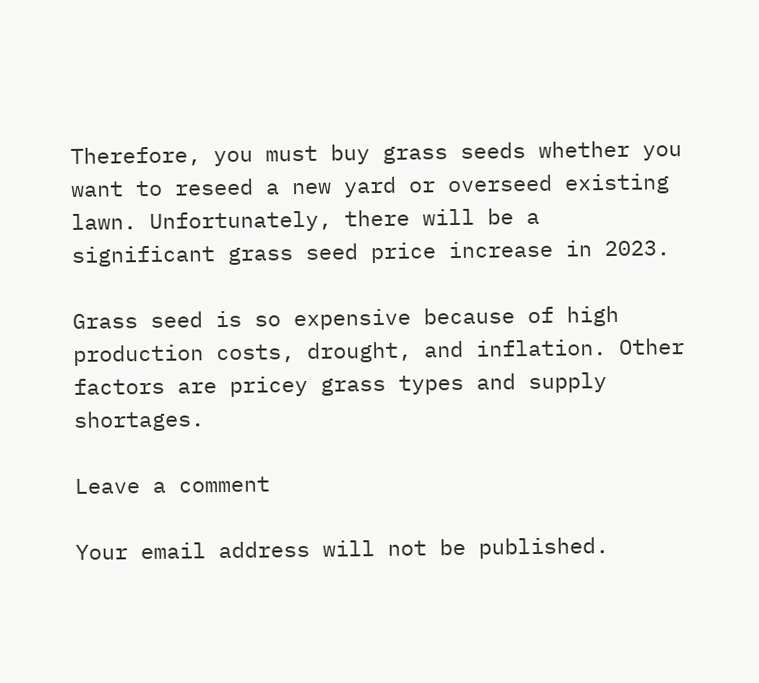Therefore, you must buy grass seeds whether you want to reseed a new yard or overseed existing lawn. Unfortunately, there will be a significant grass seed price increase in 2023.

Grass seed is so expensive because of high production costs, drought, and inflation. Other factors are pricey grass types and supply shortages.

Leave a comment

Your email address will not be published.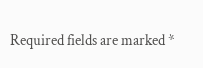Required fields are marked *